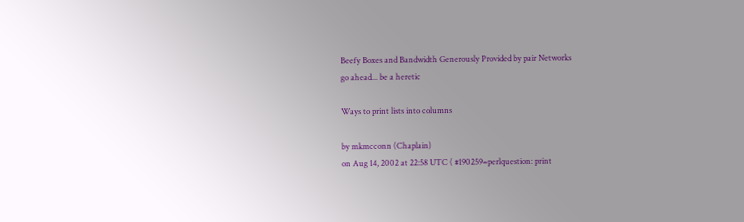Beefy Boxes and Bandwidth Generously Provided by pair Networks
go ahead... be a heretic

Ways to print lists into columns

by mkmcconn (Chaplain)
on Aug 14, 2002 at 22:58 UTC ( #190259=perlquestion: print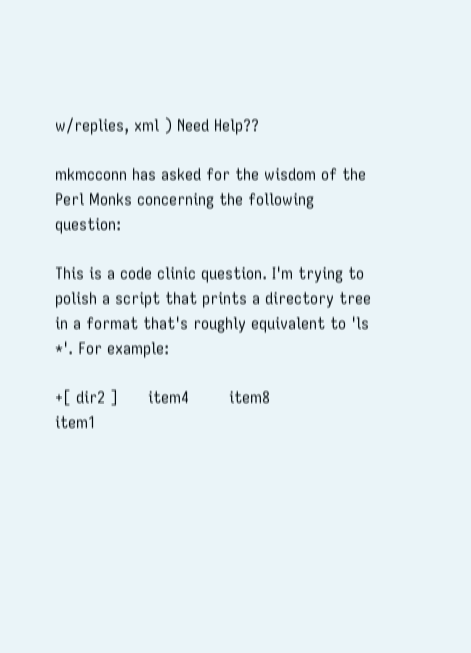w/replies, xml ) Need Help??

mkmcconn has asked for the wisdom of the Perl Monks concerning the following question:

This is a code clinic question. I'm trying to polish a script that prints a directory tree in a format that's roughly equivalent to 'ls *'. For example:

+[ dir2 ]      item4        item8
item1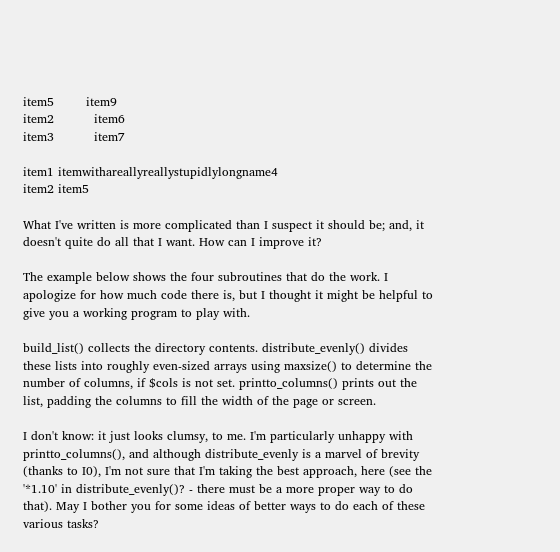item5        item9
item2          item6
item3          item7

item1 itemwithareallyreallystupidlylongname4
item2 item5

What I've written is more complicated than I suspect it should be; and, it doesn't quite do all that I want. How can I improve it?

The example below shows the four subroutines that do the work. I apologize for how much code there is, but I thought it might be helpful to give you a working program to play with.

build_list() collects the directory contents. distribute_evenly() divides these lists into roughly even-sized arrays using maxsize() to determine the number of columns, if $cols is not set. printto_columns() prints out the list, padding the columns to fill the width of the page or screen.

I don't know: it just looks clumsy, to me. I'm particularly unhappy with printto_columns(), and although distribute_evenly is a marvel of brevity (thanks to I0), I'm not sure that I'm taking the best approach, here (see the '*1.10' in distribute_evenly()? - there must be a more proper way to do that). May I bother you for some ideas of better ways to do each of these various tasks?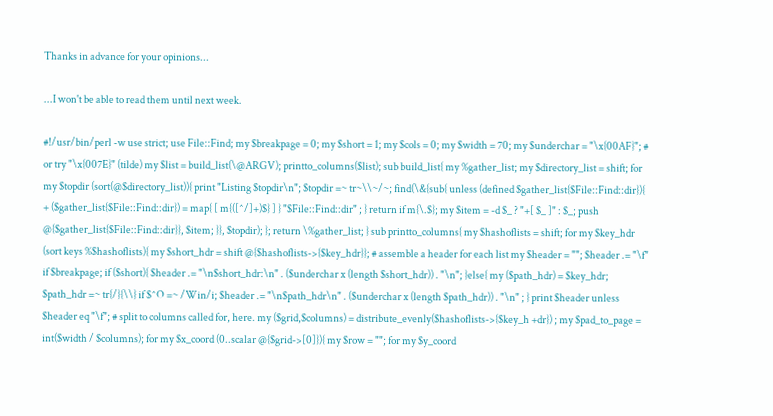Thanks in advance for your opinions...

...I won't be able to read them until next week.

#!/usr/bin/perl -w use strict; use File::Find; my $breakpage = 0; my $short = 1; my $cols = 0; my $width = 70; my $underchar = "\x{00AF}"; # or try "\x{007E}" (tilde) my $list = build_list(\@ARGV); printto_columns($list); sub build_list{ my %gather_list; my $directory_list = shift; for my $topdir (sort(@$directory_list)){ print "Listing $topdir\n"; $topdir =~ tr~\\~/~; find(\&{sub{ unless (defined $gather_list{$File::Find::dir}){ + ($gather_list{$File::Find::dir}) = map{ [ m{([^/]+)$} ] } "$File::Find::dir" ; } return if m{\.$}; my $item = -d $_ ? "+[ $_ ]" : $_; push @{$gather_list{$File::Find::dir}}, $item; }}, $topdir); }; return \%gather_list; } sub printto_columns{ my $hashoflists = shift; for my $key_hdr (sort keys %$hashoflists){ my $short_hdr = shift @{$hashoflists->{$key_hdr}}; # assemble a header for each list my $header = ""; $header .= "\f" if $breakpage; if ($short){ $header .= "\n$short_hdr:\n" . ($underchar x (length $short_hdr)) . "\n"; }else{ my ($path_hdr) = $key_hdr; $path_hdr =~ tr{/}{\\} if $^O =~ /Win/i; $header .= "\n$path_hdr\n" . ($underchar x (length $path_hdr)) . "\n" ; } print $header unless $header eq "\f"; # split to columns called for, here. my ($grid,$columns) = distribute_evenly($hashoflists->{$key_h +dr}) ; my $pad_to_page = int($width / $columns); for my $x_coord (0..scalar @{$grid->[0]}){ my $row = ""; for my $y_coord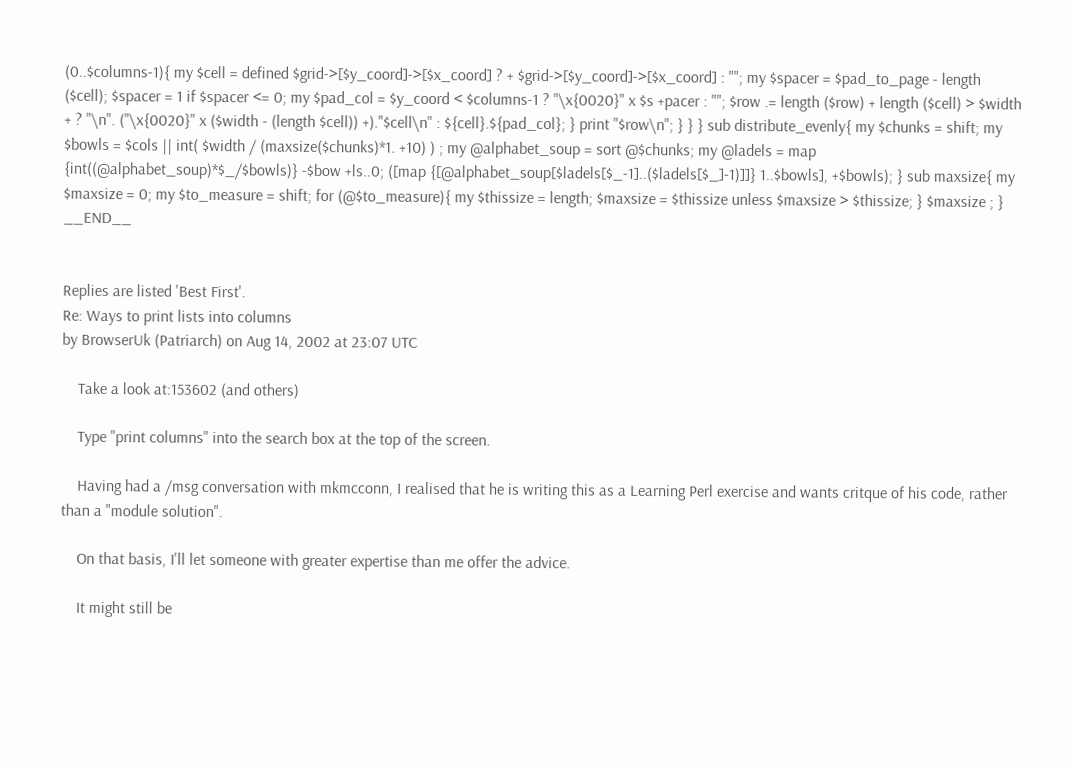(0..$columns-1){ my $cell = defined $grid->[$y_coord]->[$x_coord] ? + $grid->[$y_coord]->[$x_coord] : ""; my $spacer = $pad_to_page - length ($cell); $spacer = 1 if $spacer <= 0; my $pad_col = $y_coord < $columns-1 ? "\x{0020}" x $s +pacer : ""; $row .= length ($row) + length ($cell) > $width + ? "\n". ("\x{0020}" x ($width - (length $cell)) +)."$cell\n" : ${cell}.${pad_col}; } print "$row\n"; } } } sub distribute_evenly{ my $chunks = shift; my $bowls = $cols || int( $width / (maxsize($chunks)*1. +10) ) ; my @alphabet_soup = sort @$chunks; my @ladels = map {int((@alphabet_soup)*$_/$bowls)} -$bow +ls..0; ([map {[@alphabet_soup[$ladels[$_-1]..($ladels[$_]-1)]]} 1..$bowls], +$bowls); } sub maxsize{ my $maxsize = 0; my $to_measure = shift; for (@$to_measure){ my $thissize = length; $maxsize = $thissize unless $maxsize > $thissize; } $maxsize ; } __END__


Replies are listed 'Best First'.
Re: Ways to print lists into columns
by BrowserUk (Patriarch) on Aug 14, 2002 at 23:07 UTC

    Take a look at:153602 (and others)

    Type "print columns" into the search box at the top of the screen.

    Having had a /msg conversation with mkmcconn, I realised that he is writing this as a Learning Perl exercise and wants critque of his code, rather than a "module solution".

    On that basis, I'll let someone with greater expertise than me offer the advice.

    It might still be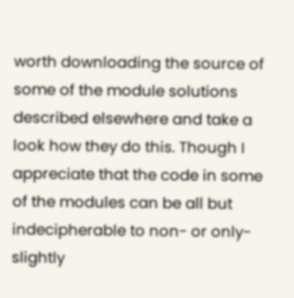worth downloading the source of some of the module solutions described elsewhere and take a look how they do this. Though I appreciate that the code in some of the modules can be all but indecipherable to non- or only-slightly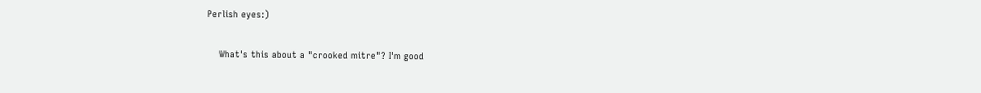Perlish eyes:)

    What's this about a "crooked mitre"? I'm good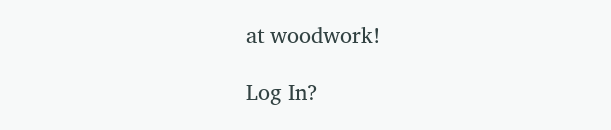at woodwork!

Log In?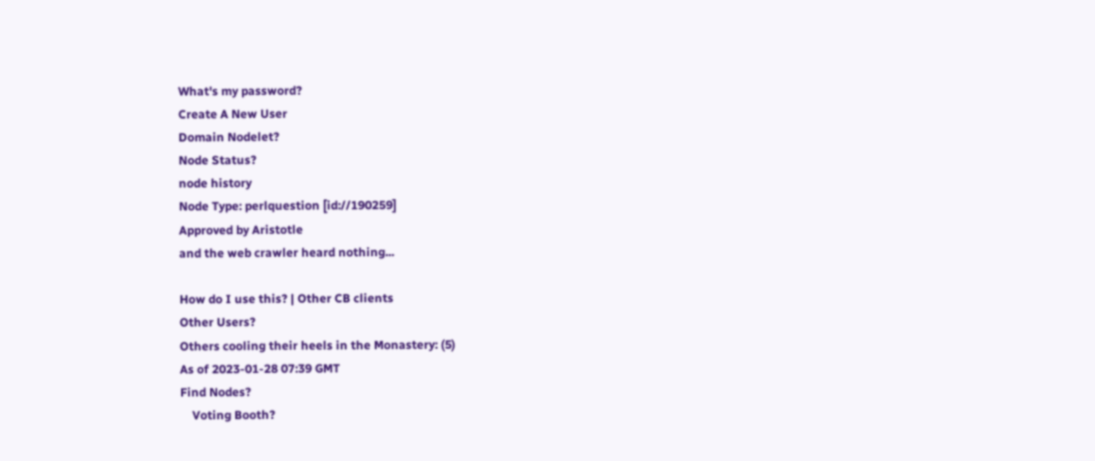What's my password?
Create A New User
Domain Nodelet?
Node Status?
node history
Node Type: perlquestion [id://190259]
Approved by Aristotle
and the web crawler heard nothing...

How do I use this? | Other CB clients
Other Users?
Others cooling their heels in the Monastery: (5)
As of 2023-01-28 07:39 GMT
Find Nodes?
    Voting Booth?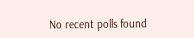No recent polls found